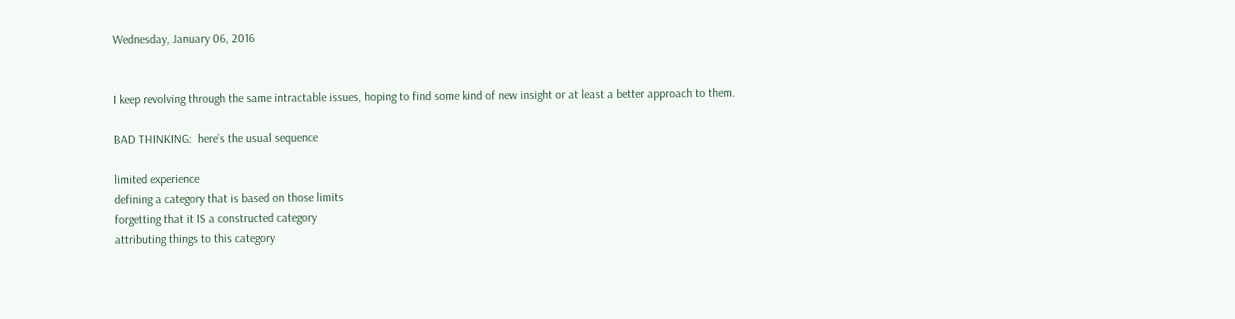Wednesday, January 06, 2016


I keep revolving through the same intractable issues, hoping to find some kind of new insight or at least a better approach to them.

BAD THINKING:  here’s the usual sequence

limited experience
defining a category that is based on those limits
forgetting that it IS a constructed category
attributing things to this category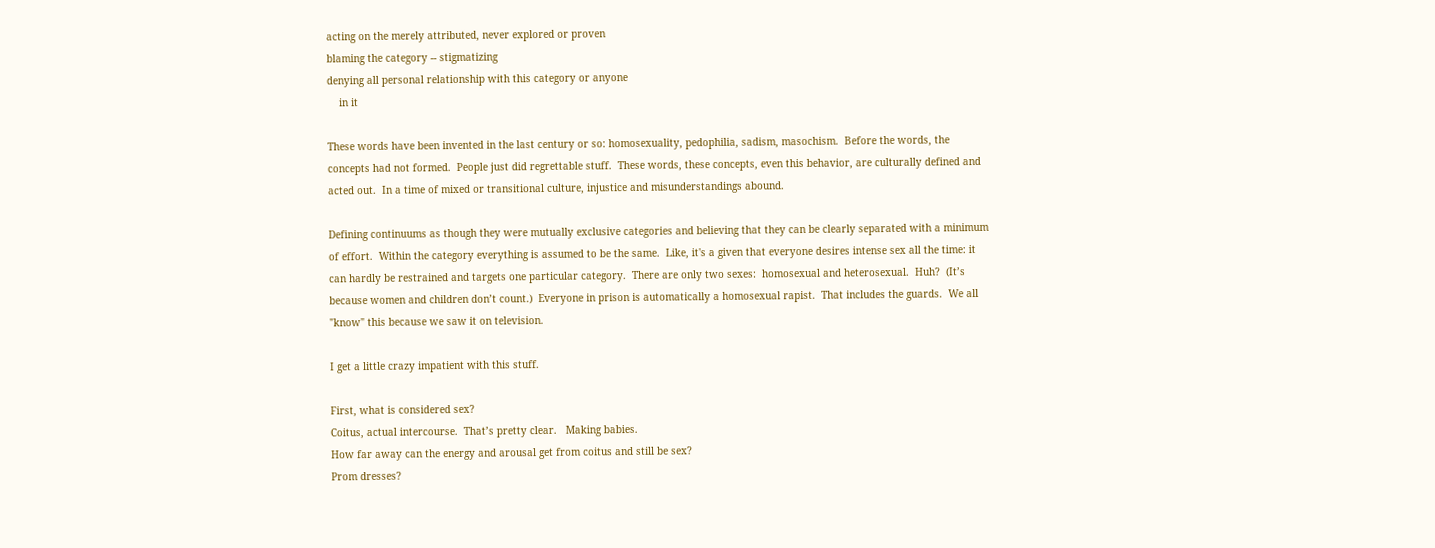acting on the merely attributed, never explored or proven
blaming the category -- stigmatizing
denying all personal relationship with this category or anyone
    in it

These words have been invented in the last century or so: homosexuality, pedophilia, sadism, masochism.  Before the words, the concepts had not formed.  People just did regrettable stuff.  These words, these concepts, even this behavior, are culturally defined and acted out.  In a time of mixed or transitional culture, injustice and misunderstandings abound.

Defining continuums as though they were mutually exclusive categories and believing that they can be clearly separated with a minimum of effort.  Within the category everything is assumed to be the same.  Like, it's a given that everyone desires intense sex all the time: it can hardly be restrained and targets one particular category.  There are only two sexes:  homosexual and heterosexual.  Huh?  (It’s because women and children don’t count.)  Everyone in prison is automatically a homosexual rapist.  That includes the guards.  We all "know" this because we saw it on television.

I get a little crazy impatient with this stuff.

First, what is considered sex?
Coitus, actual intercourse.  That’s pretty clear.   Making babies.
How far away can the energy and arousal get from coitus and still be sex?
Prom dresses?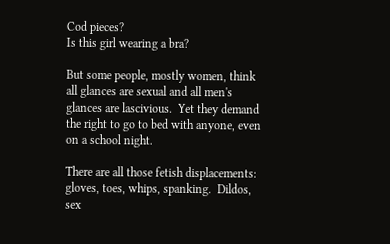Cod pieces?
Is this girl wearing a bra?

But some people, mostly women, think all glances are sexual and all men's glances are lascivious.  Yet they demand the right to go to bed with anyone, even on a school night.

There are all those fetish displacements:  gloves, toes, whips, spanking.  Dildos, sex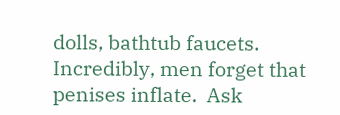dolls, bathtub faucets.  Incredibly, men forget that penises inflate.  Ask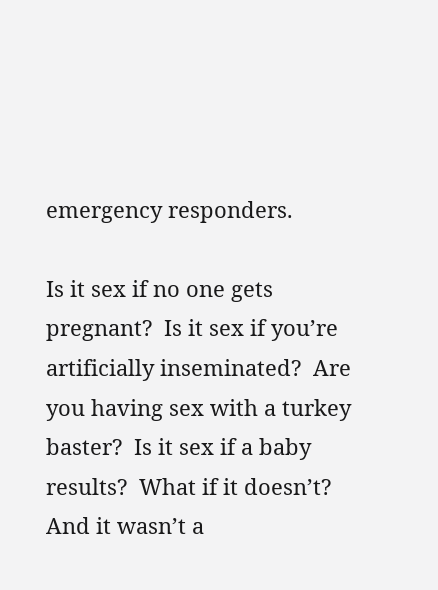emergency responders.

Is it sex if no one gets pregnant?  Is it sex if you’re artificially inseminated?  Are you having sex with a turkey baster?  Is it sex if a baby results?  What if it doesn’t?  And it wasn’t a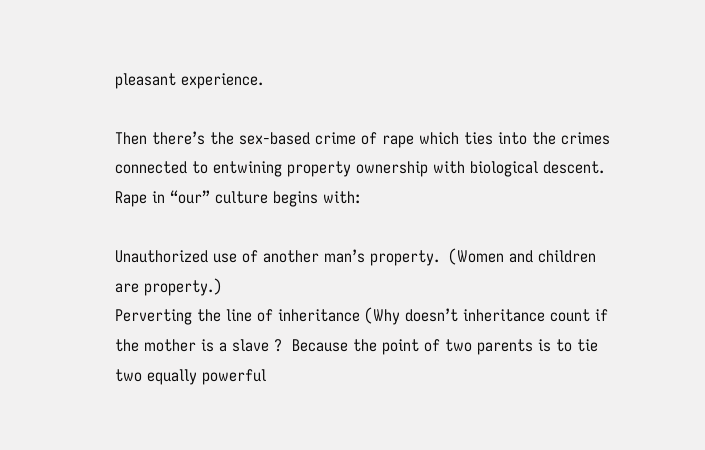pleasant experience.

Then there’s the sex-based crime of rape which ties into the crimes connected to entwining property ownership with biological descent.  Rape in “our” culture begins with:

Unauthorized use of another man’s property.  (Women and children are property.)
Perverting the line of inheritance (Why doesn’t inheritance count if the mother is a slave ?  Because the point of two parents is to tie two equally powerful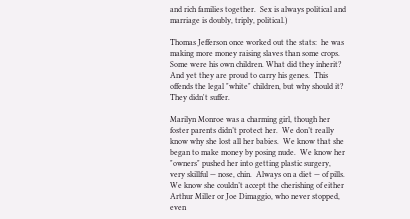and rich families together.  Sex is always political and marriage is doubly, triply, political.)

Thomas Jefferson once worked out the stats:  he was making more money raising slaves than some crops.  Some were his own children. What did they inherit?  And yet they are proud to carry his genes.  This offends the legal "white" children, but why should it?  They didn't suffer.

Marilyn Monroe was a charming girl, though her foster parents didn’t protect her.  We don’t really know why she lost all her babies.  We know that she began to make money by posing nude.  We know her "owners" pushed her into getting plastic surgery, very skillful — nose, chin.  Always on a diet — of pills.  We know she couldn’t accept the cherishing of either Arthur Miller or Joe Dimaggio, who never stopped, even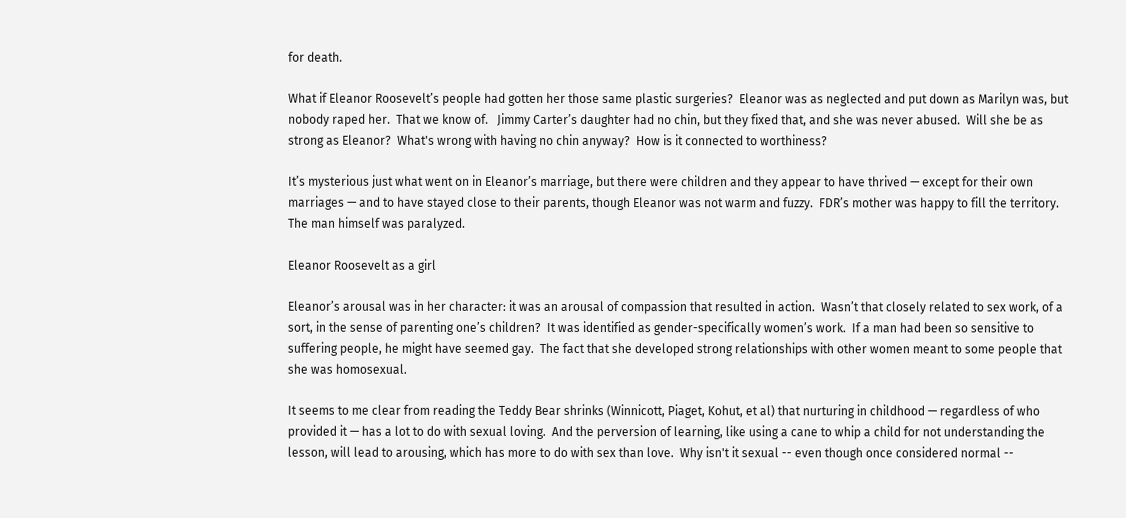for death.

What if Eleanor Roosevelt’s people had gotten her those same plastic surgeries?  Eleanor was as neglected and put down as Marilyn was, but nobody raped her.  That we know of.   Jimmy Carter’s daughter had no chin, but they fixed that, and she was never abused.  Will she be as strong as Eleanor?  What's wrong with having no chin anyway?  How is it connected to worthiness?

It’s mysterious just what went on in Eleanor’s marriage, but there were children and they appear to have thrived — except for their own marriages — and to have stayed close to their parents, though Eleanor was not warm and fuzzy.  FDR’s mother was happy to fill the territory. The man himself was paralyzed.

Eleanor Roosevelt as a girl

Eleanor’s arousal was in her character: it was an arousal of compassion that resulted in action.  Wasn’t that closely related to sex work, of a sort, in the sense of parenting one’s children?  It was identified as gender-specifically women’s work.  If a man had been so sensitive to suffering people, he might have seemed gay.  The fact that she developed strong relationships with other women meant to some people that she was homosexual.

It seems to me clear from reading the Teddy Bear shrinks (Winnicott, Piaget, Kohut, et al) that nurturing in childhood — regardless of who provided it — has a lot to do with sexual loving.  And the perversion of learning, like using a cane to whip a child for not understanding the lesson, will lead to arousing, which has more to do with sex than love.  Why isn't it sexual -- even though once considered normal --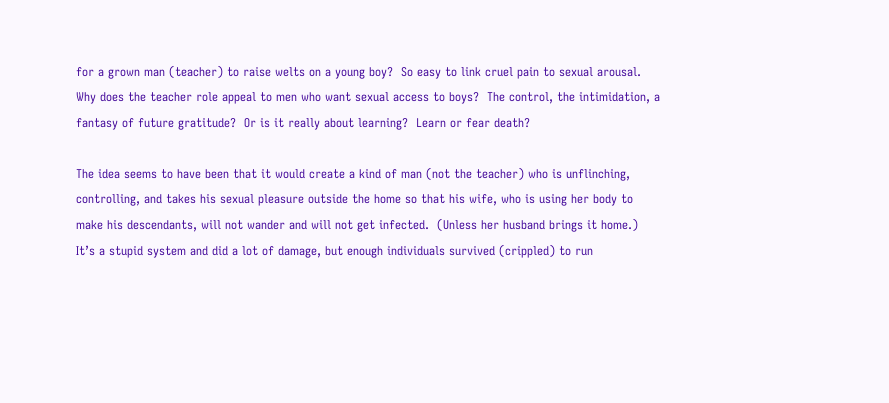for a grown man (teacher) to raise welts on a young boy?  So easy to link cruel pain to sexual arousal. Why does the teacher role appeal to men who want sexual access to boys?  The control, the intimidation, a fantasy of future gratitude?  Or is it really about learning?  Learn or fear death?

The idea seems to have been that it would create a kind of man (not the teacher) who is unflinching, controlling, and takes his sexual pleasure outside the home so that his wife, who is using her body to make his descendants, will not wander and will not get infected.  (Unless her husband brings it home.)  It’s a stupid system and did a lot of damage, but enough individuals survived (crippled) to run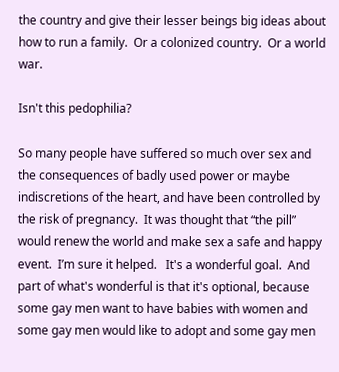the country and give their lesser beings big ideas about how to run a family.  Or a colonized country.  Or a world war.

Isn't this pedophilia?

So many people have suffered so much over sex and the consequences of badly used power or maybe indiscretions of the heart, and have been controlled by the risk of pregnancy.  It was thought that “the pill” would renew the world and make sex a safe and happy event.  I’m sure it helped.   It's a wonderful goal.  And part of what's wonderful is that it's optional, because some gay men want to have babies with women and some gay men would like to adopt and some gay men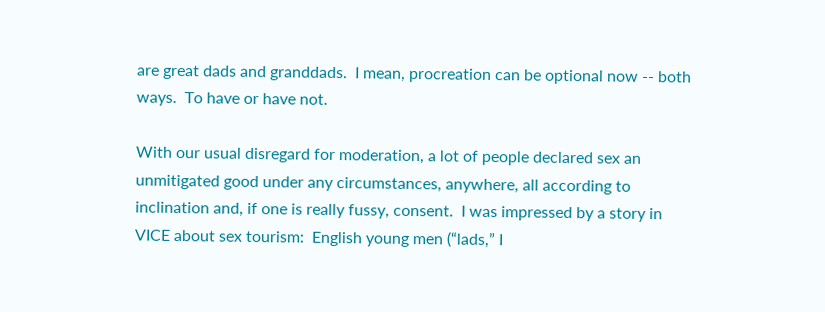are great dads and granddads.  I mean, procreation can be optional now -- both ways.  To have or have not.

With our usual disregard for moderation, a lot of people declared sex an unmitigated good under any circumstances, anywhere, all according to inclination and, if one is really fussy, consent.  I was impressed by a story in VICE about sex tourism:  English young men (“lads,” I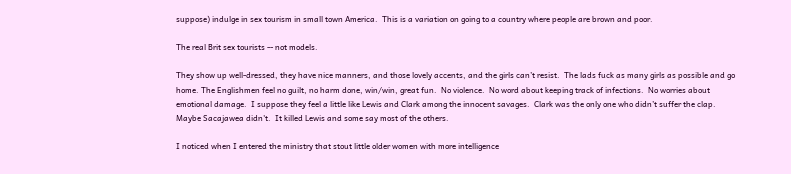suppose) indulge in sex tourism in small town America.  This is a variation on going to a country where people are brown and poor.

The real Brit sex tourists -- not models.

They show up well-dressed, they have nice manners, and those lovely accents, and the girls can’t resist.  The lads fuck as many girls as possible and go home. The Englishmen feel no guilt, no harm done, win/win, great fun.  No violence.  No word about keeping track of infections.  No worries about emotional damage.  I suppose they feel a little like Lewis and Clark among the innocent savages.  Clark was the only one who didn’t suffer the clap.  Maybe Sacajawea didn't.  It killed Lewis and some say most of the others.

I noticed when I entered the ministry that stout little older women with more intelligence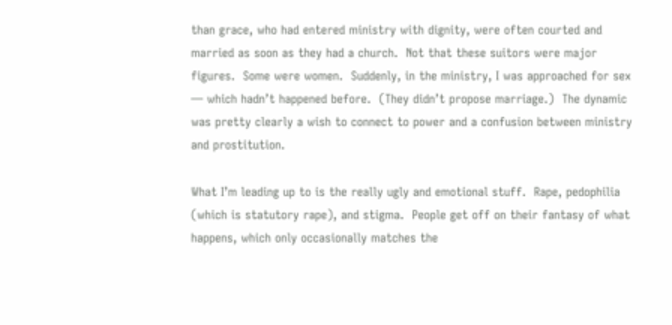than grace, who had entered ministry with dignity, were often courted and married as soon as they had a church.  Not that these suitors were major figures.  Some were women.  Suddenly, in the ministry, I was approached for sex — which hadn’t happened before.  (They didn’t propose marriage.)  The dynamic was pretty clearly a wish to connect to power and a confusion between ministry and prostitution.

What I’m leading up to is the really ugly and emotional stuff.  Rape, pedophilia (which is statutory rape), and stigma.  People get off on their fantasy of what happens, which only occasionally matches the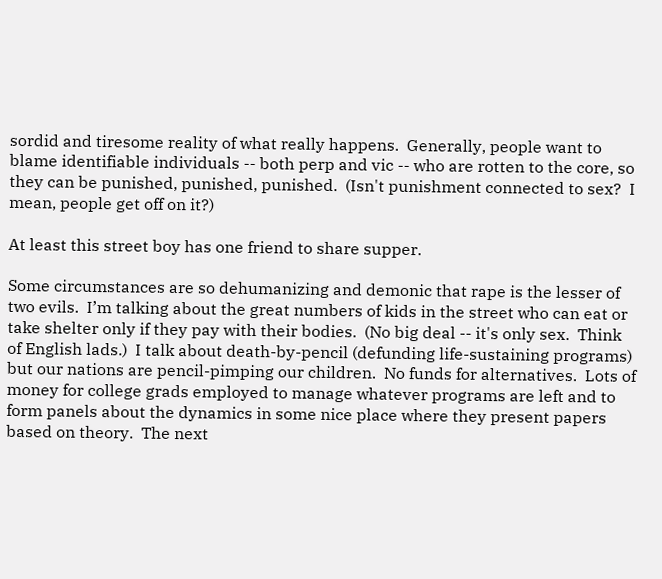sordid and tiresome reality of what really happens.  Generally, people want to blame identifiable individuals -- both perp and vic -- who are rotten to the core, so they can be punished, punished, punished.  (Isn't punishment connected to sex?  I mean, people get off on it?)

At least this street boy has one friend to share supper.

Some circumstances are so dehumanizing and demonic that rape is the lesser of two evils.  I’m talking about the great numbers of kids in the street who can eat or take shelter only if they pay with their bodies.  (No big deal -- it's only sex.  Think of English lads.)  I talk about death-by-pencil (defunding life-sustaining programs) but our nations are pencil-pimping our children.  No funds for alternatives.  Lots of money for college grads employed to manage whatever programs are left and to form panels about the dynamics in some nice place where they present papers based on theory.  The next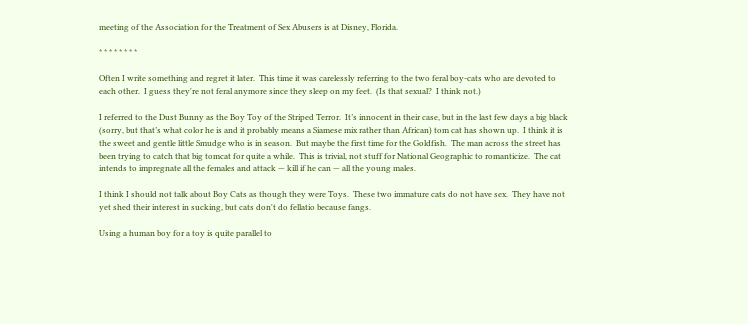meeting of the Association for the Treatment of Sex Abusers is at Disney, Florida.

* * * * * * * *

Often I write something and regret it later.  This time it was carelessly referring to the two feral boy-cats who are devoted to each other.  I guess they're not feral anymore since they sleep on my feet.  (Is that sexual?  I think not.)

I referred to the Dust Bunny as the Boy Toy of the Striped Terror.  It’s innocent in their case, but in the last few days a big black (sorry, but that’s what color he is and it probably means a Siamese mix rather than African) tom cat has shown up.  I think it is the sweet and gentle little Smudge who is in season.  But maybe the first time for the Goldfish.  The man across the street has been trying to catch that big tomcat for quite a while.  This is trivial, not stuff for National Geographic to romanticize.  The cat intends to impregnate all the females and attack — kill if he can — all the young males.

I think I should not talk about Boy Cats as though they were Toys.  These two immature cats do not have sex.  They have not yet shed their interest in sucking, but cats don't do fellatio because fangs.

Using a human boy for a toy is quite parallel to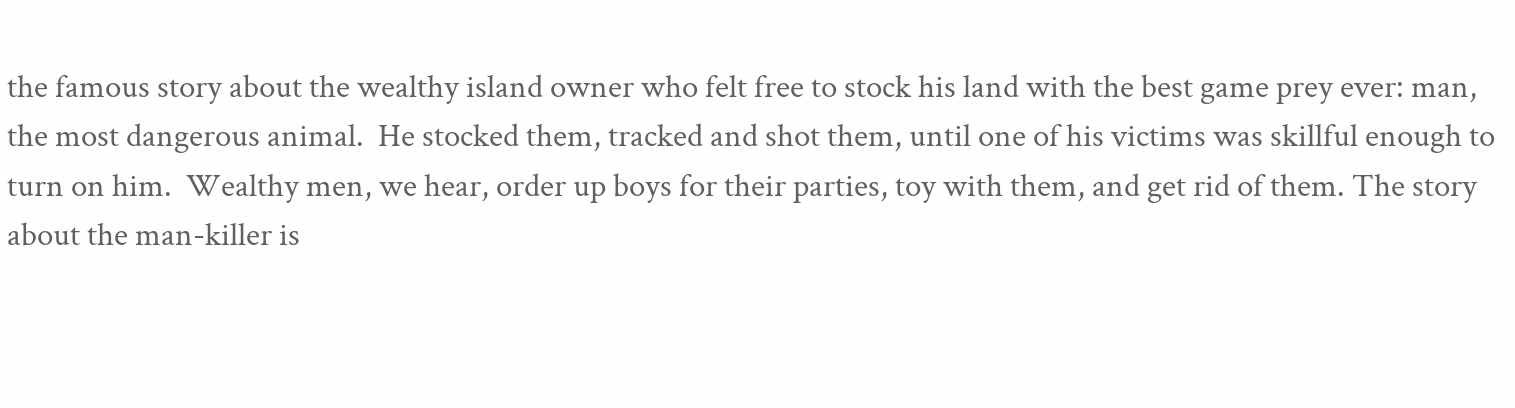the famous story about the wealthy island owner who felt free to stock his land with the best game prey ever: man, the most dangerous animal.  He stocked them, tracked and shot them, until one of his victims was skillful enough to turn on him.  Wealthy men, we hear, order up boys for their parties, toy with them, and get rid of them. The story about the man-killer is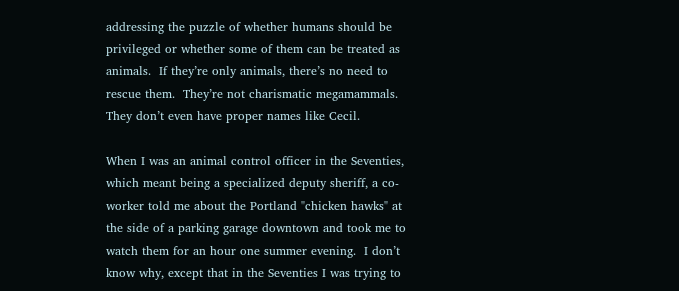addressing the puzzle of whether humans should be privileged or whether some of them can be treated as animals.  If they’re only animals, there’s no need to rescue them.  They’re not charismatic megamammals.  They don’t even have proper names like Cecil.

When I was an animal control officer in the Seventies, which meant being a specialized deputy sheriff, a co-worker told me about the Portland "chicken hawks" at the side of a parking garage downtown and took me to watch them for an hour one summer evening.  I don’t know why, except that in the Seventies I was trying to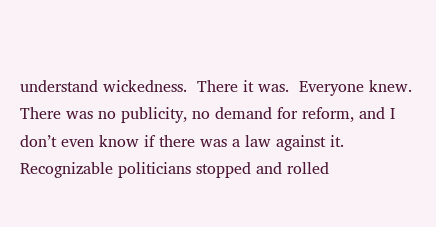understand wickedness.  There it was.  Everyone knew.  There was no publicity, no demand for reform, and I don’t even know if there was a law against it.  Recognizable politicians stopped and rolled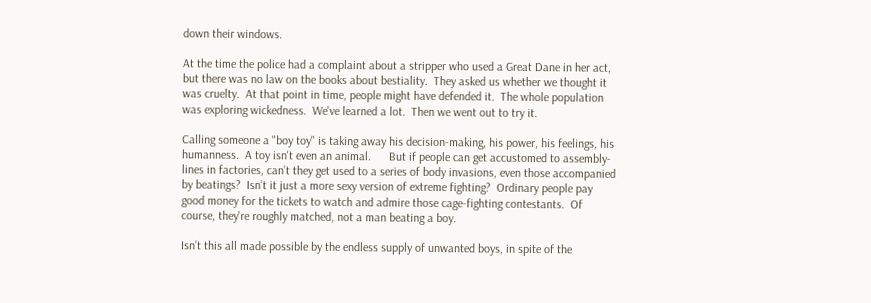down their windows.

At the time the police had a complaint about a stripper who used a Great Dane in her act, but there was no law on the books about bestiality.  They asked us whether we thought it was cruelty.  At that point in time, people might have defended it.  The whole population was exploring wickedness.  We've learned a lot.  Then we went out to try it.

Calling someone a "boy toy" is taking away his decision-making, his power, his feelings, his humanness.  A toy isn't even an animal.      But if people can get accustomed to assembly-lines in factories, can’t they get used to a series of body invasions, even those accompanied by beatings?  Isn’t it just a more sexy version of extreme fighting?  Ordinary people pay good money for the tickets to watch and admire those cage-fighting contestants.  Of course, they're roughly matched, not a man beating a boy.

Isn’t this all made possible by the endless supply of unwanted boys, in spite of the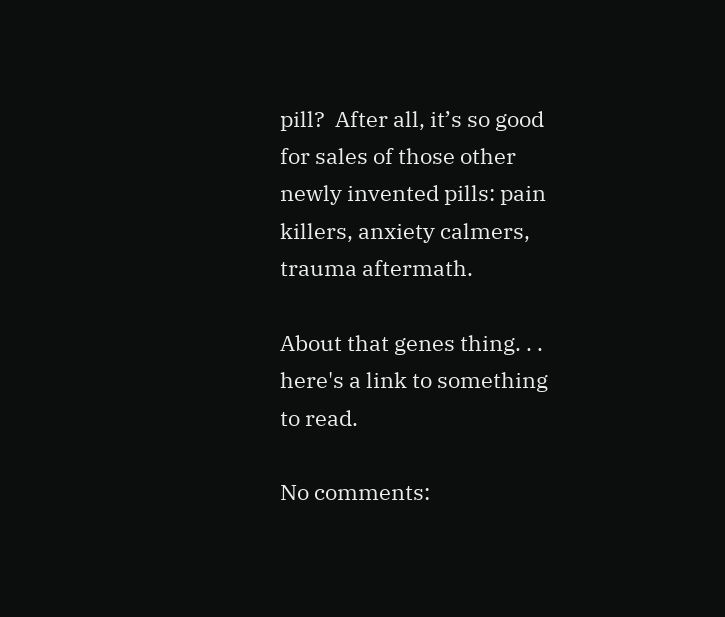pill?  After all, it’s so good for sales of those other newly invented pills: pain killers, anxiety calmers, trauma aftermath.

About that genes thing. . . here's a link to something to read.

No comments: